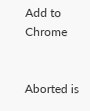Add to Chrome


Aborted is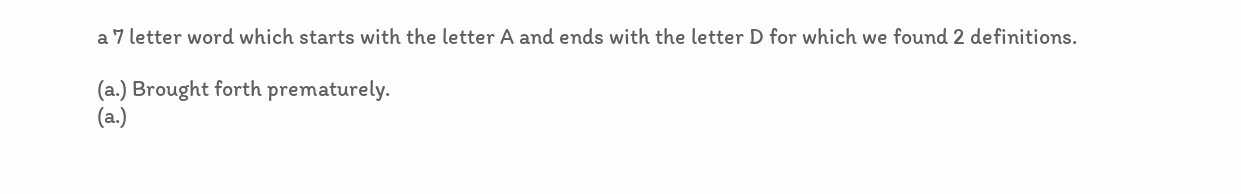a 7 letter word which starts with the letter A and ends with the letter D for which we found 2 definitions.

(a.) Brought forth prematurely.
(a.)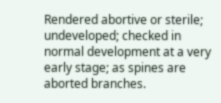Rendered abortive or sterile; undeveloped; checked in normal development at a very early stage; as spines are aborted branches.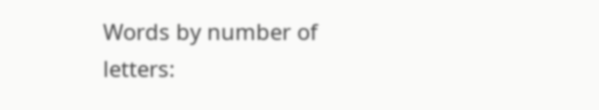Words by number of letters: